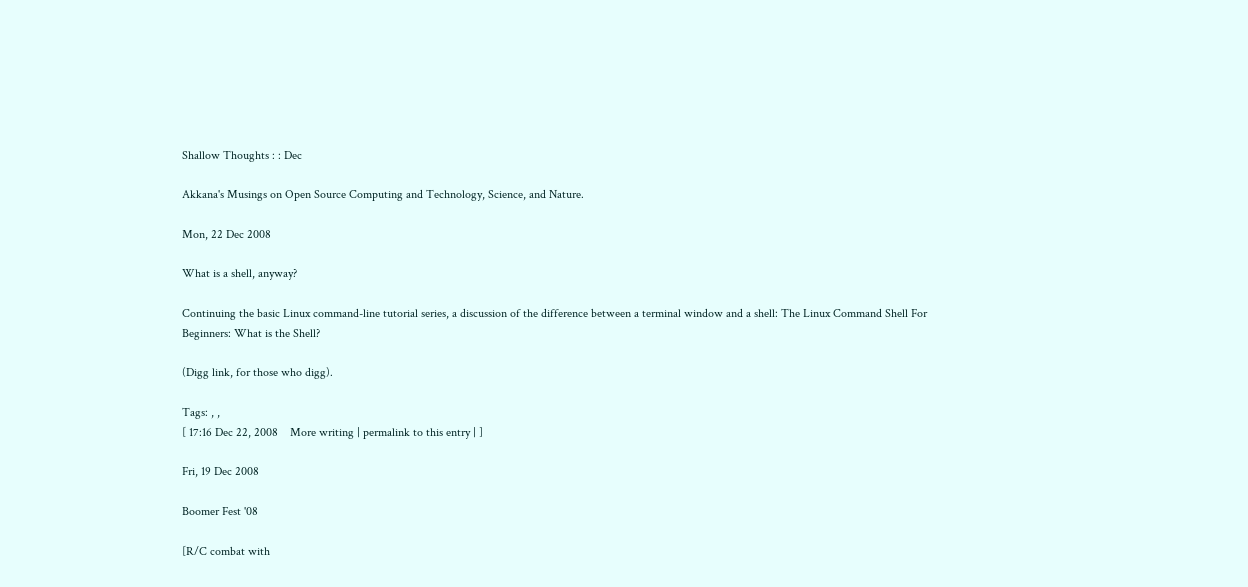Shallow Thoughts : : Dec

Akkana's Musings on Open Source Computing and Technology, Science, and Nature.

Mon, 22 Dec 2008

What is a shell, anyway?

Continuing the basic Linux command-line tutorial series, a discussion of the difference between a terminal window and a shell: The Linux Command Shell For Beginners: What is the Shell?

(Digg link, for those who digg).

Tags: , ,
[ 17:16 Dec 22, 2008    More writing | permalink to this entry | ]

Fri, 19 Dec 2008

Boomer Fest '08

[R/C combat with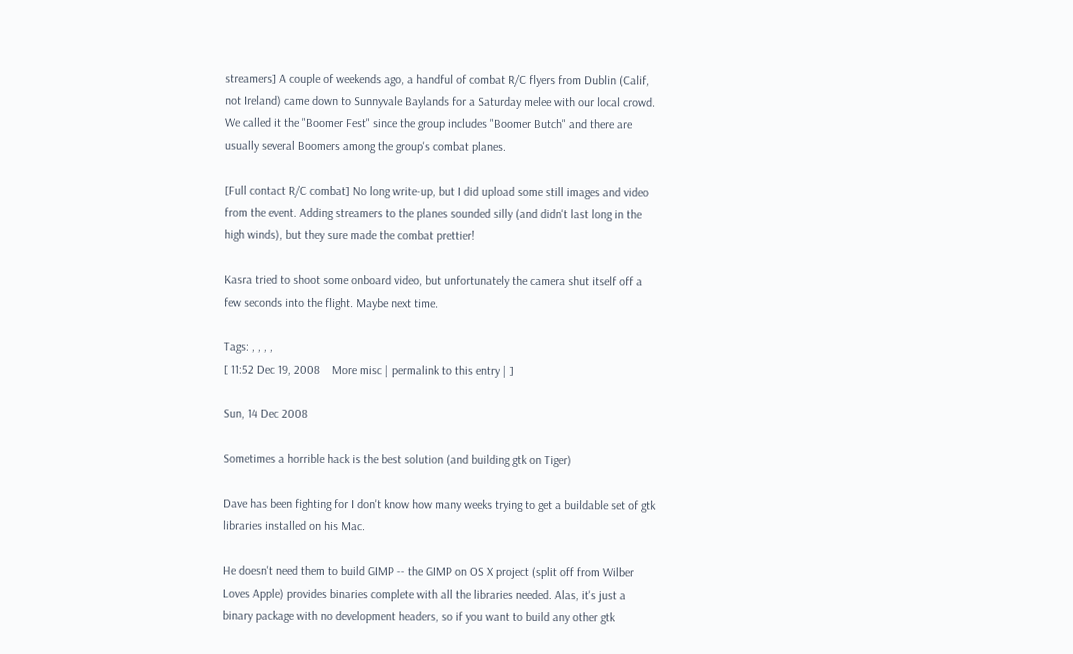streamers] A couple of weekends ago, a handful of combat R/C flyers from Dublin (Calif, not Ireland) came down to Sunnyvale Baylands for a Saturday melee with our local crowd. We called it the "Boomer Fest" since the group includes "Boomer Butch" and there are usually several Boomers among the group's combat planes.

[Full contact R/C combat] No long write-up, but I did upload some still images and video from the event. Adding streamers to the planes sounded silly (and didn't last long in the high winds), but they sure made the combat prettier!

Kasra tried to shoot some onboard video, but unfortunately the camera shut itself off a few seconds into the flight. Maybe next time.

Tags: , , , ,
[ 11:52 Dec 19, 2008    More misc | permalink to this entry | ]

Sun, 14 Dec 2008

Sometimes a horrible hack is the best solution (and building gtk on Tiger)

Dave has been fighting for I don't know how many weeks trying to get a buildable set of gtk libraries installed on his Mac.

He doesn't need them to build GIMP -- the GIMP on OS X project (split off from Wilber Loves Apple) provides binaries complete with all the libraries needed. Alas, it's just a binary package with no development headers, so if you want to build any other gtk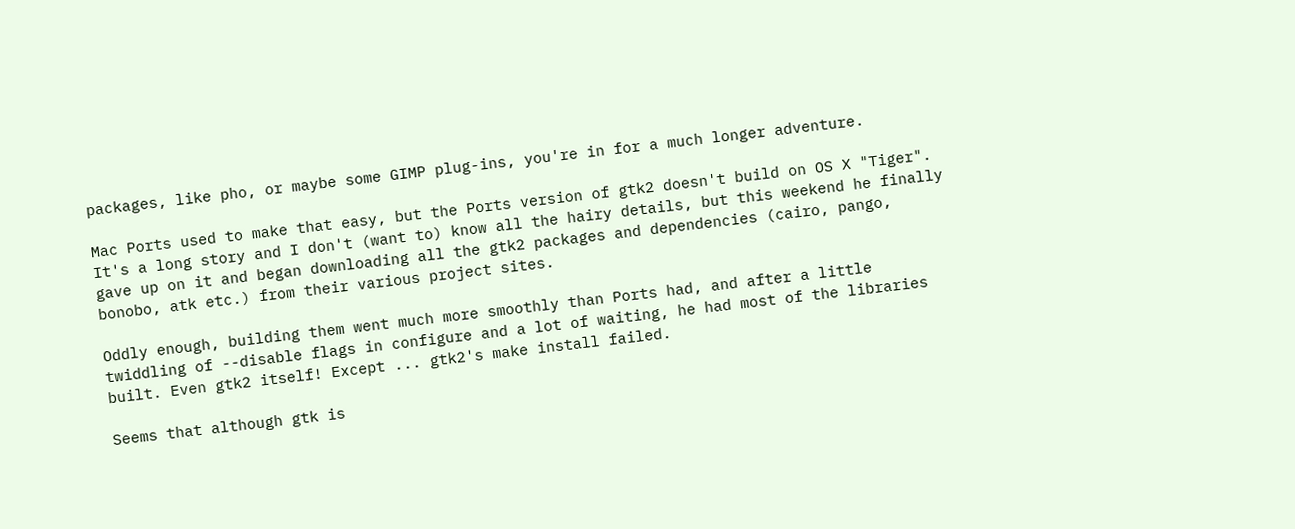packages, like pho, or maybe some GIMP plug-ins, you're in for a much longer adventure.

Mac Ports used to make that easy, but the Ports version of gtk2 doesn't build on OS X "Tiger". It's a long story and I don't (want to) know all the hairy details, but this weekend he finally gave up on it and began downloading all the gtk2 packages and dependencies (cairo, pango, bonobo, atk etc.) from their various project sites.

Oddly enough, building them went much more smoothly than Ports had, and after a little twiddling of --disable flags in configure and a lot of waiting, he had most of the libraries built. Even gtk2 itself! Except ... gtk2's make install failed.

Seems that although gtk is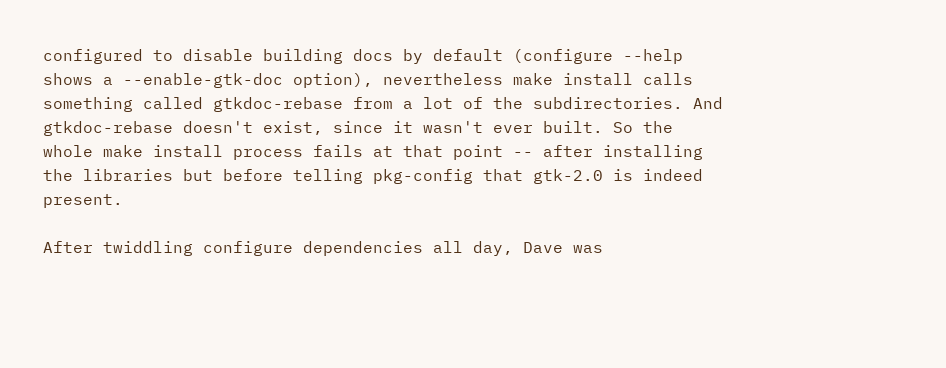configured to disable building docs by default (configure --help shows a --enable-gtk-doc option), nevertheless make install calls something called gtkdoc-rebase from a lot of the subdirectories. And gtkdoc-rebase doesn't exist, since it wasn't ever built. So the whole make install process fails at that point -- after installing the libraries but before telling pkg-config that gtk-2.0 is indeed present.

After twiddling configure dependencies all day, Dave was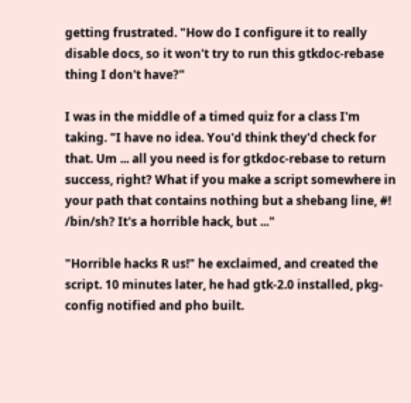getting frustrated. "How do I configure it to really disable docs, so it won't try to run this gtkdoc-rebase thing I don't have?"

I was in the middle of a timed quiz for a class I'm taking. "I have no idea. You'd think they'd check for that. Um ... all you need is for gtkdoc-rebase to return success, right? What if you make a script somewhere in your path that contains nothing but a shebang line, #! /bin/sh? It's a horrible hack, but ..."

"Horrible hacks R us!" he exclaimed, and created the script. 10 minutes later, he had gtk-2.0 installed, pkg-config notified and pho built.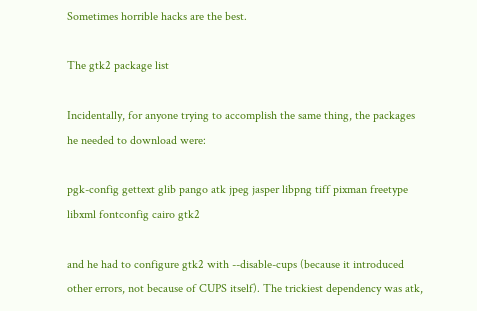Sometimes horrible hacks are the best.

The gtk2 package list

Incidentally, for anyone trying to accomplish the same thing, the packages he needed to download were:

pgk-config gettext glib pango atk jpeg jasper libpng tiff pixman freetype libxml fontconfig cairo gtk2

and he had to configure gtk2 with --disable-cups (because it introduced other errors, not because of CUPS itself). The trickiest dependency was atk,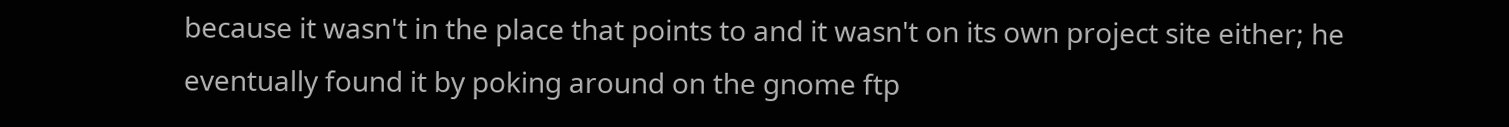because it wasn't in the place that points to and it wasn't on its own project site either; he eventually found it by poking around on the gnome ftp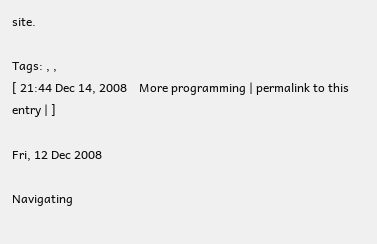site.

Tags: , ,
[ 21:44 Dec 14, 2008    More programming | permalink to this entry | ]

Fri, 12 Dec 2008

Navigating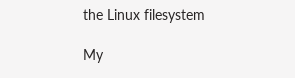the Linux filesystem

My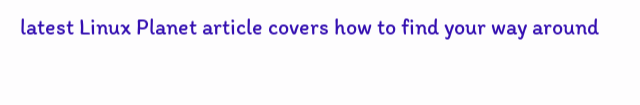latest Linux Planet article covers how to find your way around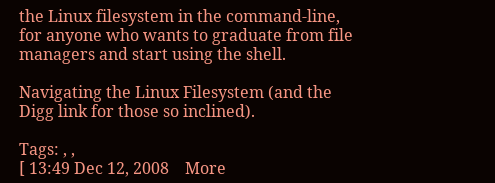the Linux filesystem in the command-line, for anyone who wants to graduate from file managers and start using the shell.

Navigating the Linux Filesystem (and the Digg link for those so inclined).

Tags: , ,
[ 13:49 Dec 12, 2008    More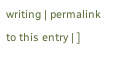writing | permalink to this entry | ]